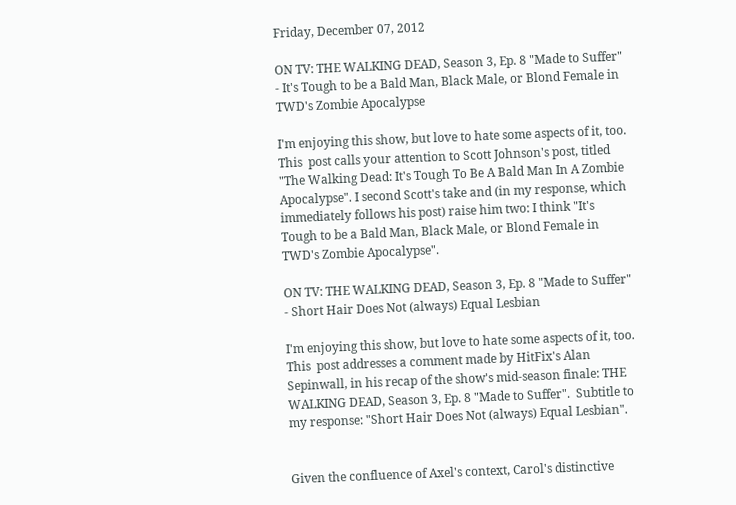Friday, December 07, 2012

ON TV: THE WALKING DEAD, Season 3, Ep. 8 "Made to Suffer" - It's Tough to be a Bald Man, Black Male, or Blond Female in TWD's Zombie Apocalypse

I'm enjoying this show, but love to hate some aspects of it, too.  This  post calls your attention to Scott Johnson's post, titled "The Walking Dead: It's Tough To Be A Bald Man In A Zombie Apocalypse". I second Scott's take and (in my response, which immediately follows his post) raise him two: I think "It's Tough to be a Bald Man, Black Male, or Blond Female in TWD's Zombie Apocalypse".

ON TV: THE WALKING DEAD, Season 3, Ep. 8 "Made to Suffer" - Short Hair Does Not (always) Equal Lesbian

I'm enjoying this show, but love to hate some aspects of it, too.  This  post addresses a comment made by HitFix's Alan Sepinwall, in his recap of the show's mid-season finale: THE WALKING DEAD, Season 3, Ep. 8 "Made to Suffer".  Subtitle to my response: "Short Hair Does Not (always) Equal Lesbian".


Given the confluence of Axel's context, Carol's distinctive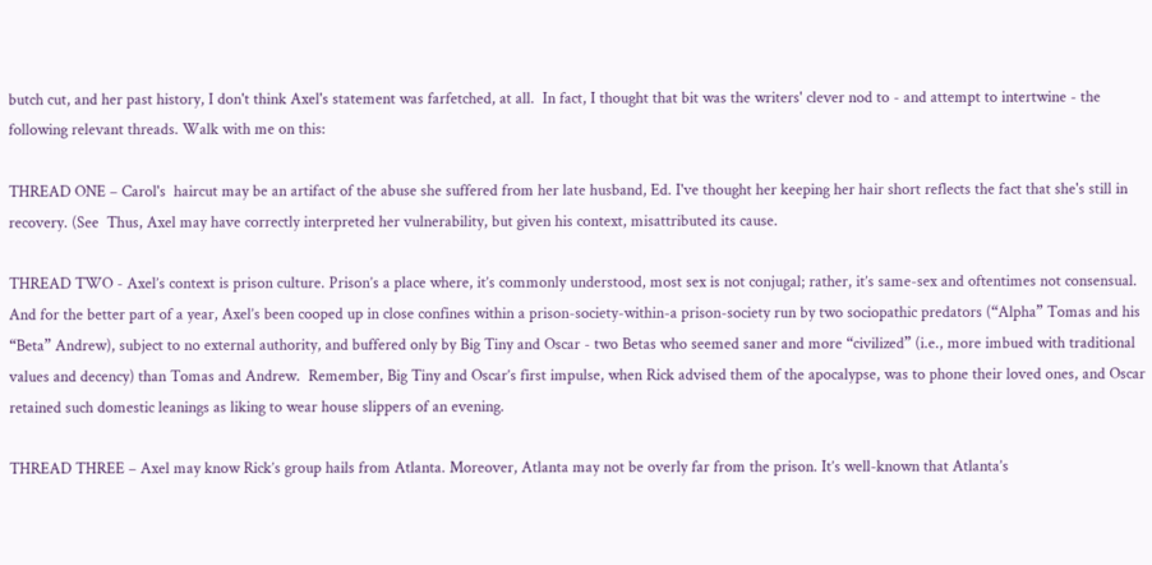butch cut, and her past history, I don't think Axel's statement was farfetched, at all.  In fact, I thought that bit was the writers' clever nod to - and attempt to intertwine - the following relevant threads. Walk with me on this:

THREAD ONE – Carol's  haircut may be an artifact of the abuse she suffered from her late husband, Ed. I've thought her keeping her hair short reflects the fact that she's still in recovery. (See  Thus, Axel may have correctly interpreted her vulnerability, but given his context, misattributed its cause.

THREAD TWO - Axel’s context is prison culture. Prison’s a place where, it’s commonly understood, most sex is not conjugal; rather, it’s same-sex and oftentimes not consensual. And for the better part of a year, Axel’s been cooped up in close confines within a prison-society-within-a prison-society run by two sociopathic predators (“Alpha” Tomas and his “Beta” Andrew), subject to no external authority, and buffered only by Big Tiny and Oscar - two Betas who seemed saner and more “civilized” (i.e., more imbued with traditional values and decency) than Tomas and Andrew.  Remember, Big Tiny and Oscar’s first impulse, when Rick advised them of the apocalypse, was to phone their loved ones, and Oscar retained such domestic leanings as liking to wear house slippers of an evening.

THREAD THREE – Axel may know Rick’s group hails from Atlanta. Moreover, Atlanta may not be overly far from the prison. It’s well-known that Atlanta’s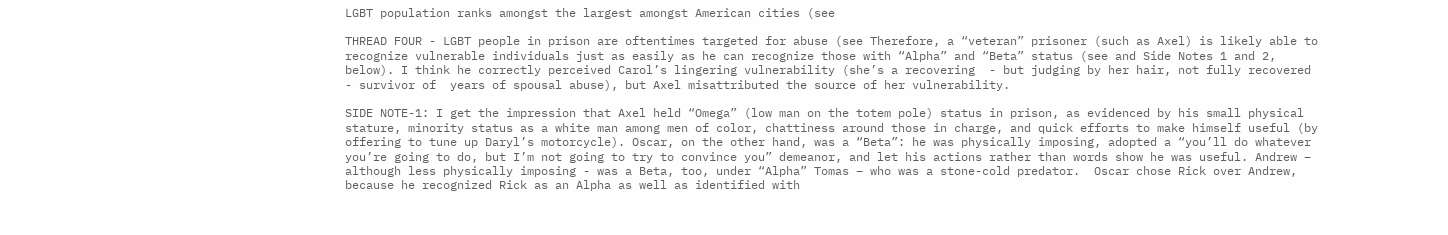LGBT population ranks amongst the largest amongst American cities (see

THREAD FOUR - LGBT people in prison are oftentimes targeted for abuse (see Therefore, a “veteran” prisoner (such as Axel) is likely able to recognize vulnerable individuals just as easily as he can recognize those with “Alpha” and “Beta” status (see and Side Notes 1 and 2, below). I think he correctly perceived Carol’s lingering vulnerability (she’s a recovering  - but judging by her hair, not fully recovered - survivor of  years of spousal abuse), but Axel misattributed the source of her vulnerability.

SIDE NOTE-1: I get the impression that Axel held “Omega” (low man on the totem pole) status in prison, as evidenced by his small physical stature, minority status as a white man among men of color, chattiness around those in charge, and quick efforts to make himself useful (by offering to tune up Daryl’s motorcycle). Oscar, on the other hand, was a “Beta”: he was physically imposing, adopted a “you’ll do whatever you’re going to do, but I’m not going to try to convince you” demeanor, and let his actions rather than words show he was useful. Andrew – although less physically imposing - was a Beta, too, under “Alpha” Tomas – who was a stone-cold predator.  Oscar chose Rick over Andrew, because he recognized Rick as an Alpha as well as identified with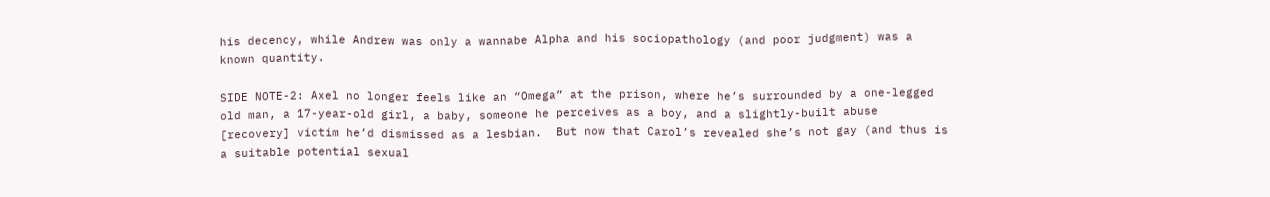his decency, while Andrew was only a wannabe Alpha and his sociopathology (and poor judgment) was a known quantity.

SIDE NOTE-2: Axel no longer feels like an “Omega” at the prison, where he’s surrounded by a one-legged old man, a 17-year-old girl, a baby, someone he perceives as a boy, and a slightly-built abuse [recovery] victim he’d dismissed as a lesbian.  But now that Carol’s revealed she’s not gay (and thus is a suitable potential sexual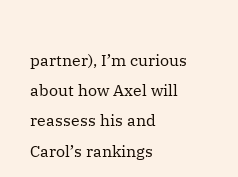partner), I’m curious about how Axel will reassess his and Carol’s rankings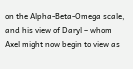on the Alpha-Beta-Omega scale, and his view of Daryl – whom Axel might now begin to view as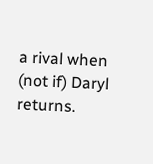a rival when (not if) Daryl returns.